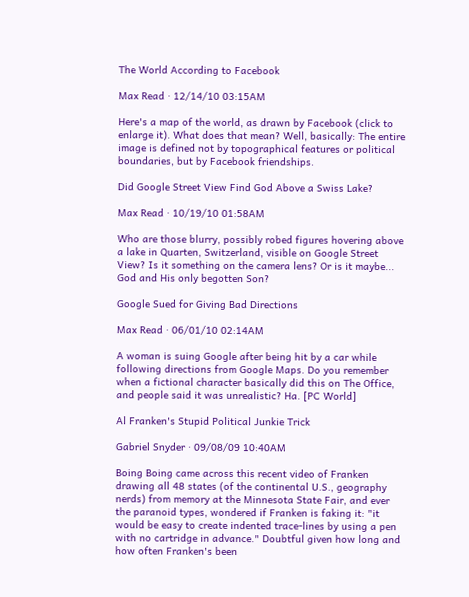The World According to Facebook

Max Read · 12/14/10 03:15AM

Here's a map of the world, as drawn by Facebook (click to enlarge it). What does that mean? Well, basically: The entire image is defined not by topographical features or political boundaries, but by Facebook friendships.

Did Google Street View Find God Above a Swiss Lake?

Max Read · 10/19/10 01:58AM

Who are those blurry, possibly robed figures hovering above a lake in Quarten, Switzerland, visible on Google Street View? Is it something on the camera lens? Or is it maybe... God and His only begotten Son?

Google Sued for Giving Bad Directions

Max Read · 06/01/10 02:14AM

A woman is suing Google after being hit by a car while following directions from Google Maps. Do you remember when a fictional character basically did this on The Office, and people said it was unrealistic? Ha. [PC World]

Al Franken's Stupid Political Junkie Trick

Gabriel Snyder · 09/08/09 10:40AM

Boing Boing came across this recent video of Franken drawing all 48 states (of the continental U.S., geography nerds) from memory at the Minnesota State Fair, and ever the paranoid types, wondered if Franken is faking it: "it would be easy to create indented trace-lines by using a pen with no cartridge in advance." Doubtful given how long and how often Franken's been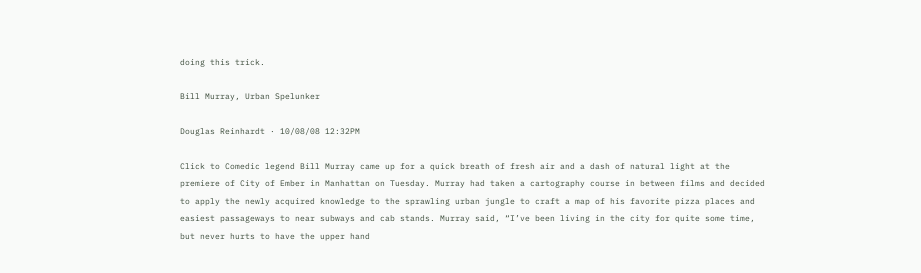doing this trick.

Bill Murray, Urban Spelunker

Douglas Reinhardt · 10/08/08 12:32PM

Click to Comedic legend Bill Murray came up for a quick breath of fresh air and a dash of natural light at the premiere of City of Ember in Manhattan on Tuesday. Murray had taken a cartography course in between films and decided to apply the newly acquired knowledge to the sprawling urban jungle to craft a map of his favorite pizza places and easiest passageways to near subways and cab stands. Murray said, “I’ve been living in the city for quite some time, but never hurts to have the upper hand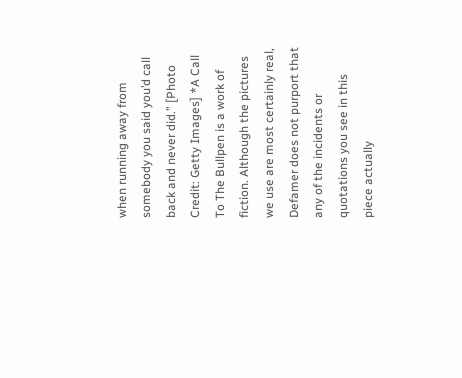when running away from somebody you said you’d call back and never did.” [Photo Credit: Getty Images] *A Call To The Bullpen is a work of fiction. Although the pictures we use are most certainly real, Defamer does not purport that any of the incidents or quotations you see in this piece actually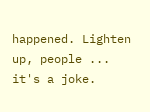happened. Lighten up, people ... it's a joke.